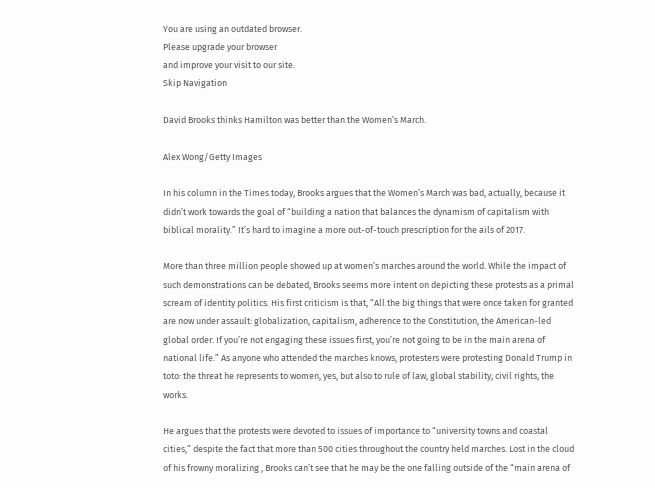You are using an outdated browser.
Please upgrade your browser
and improve your visit to our site.
Skip Navigation

David Brooks thinks Hamilton was better than the Women’s March.

Alex Wong/Getty Images

In his column in the Times today, Brooks argues that the Women’s March was bad, actually, because it didn’t work towards the goal of “building a nation that balances the dynamism of capitalism with biblical morality.” It’s hard to imagine a more out-of-touch prescription for the ails of 2017.

More than three million people showed up at women’s marches around the world. While the impact of such demonstrations can be debated, Brooks seems more intent on depicting these protests as a primal scream of identity politics. His first criticism is that, “All the big things that were once taken for granted are now under assault: globalization, capitalism, adherence to the Constitution, the American-led global order. If you’re not engaging these issues first, you’re not going to be in the main arena of national life.” As anyone who attended the marches knows, protesters were protesting Donald Trump in toto: the threat he represents to women, yes, but also to rule of law, global stability, civil rights, the works.

He argues that the protests were devoted to issues of importance to “university towns and coastal cities,” despite the fact that more than 500 cities throughout the country held marches. Lost in the cloud of his frowny moralizing , Brooks can’t see that he may be the one falling outside of the “main arena of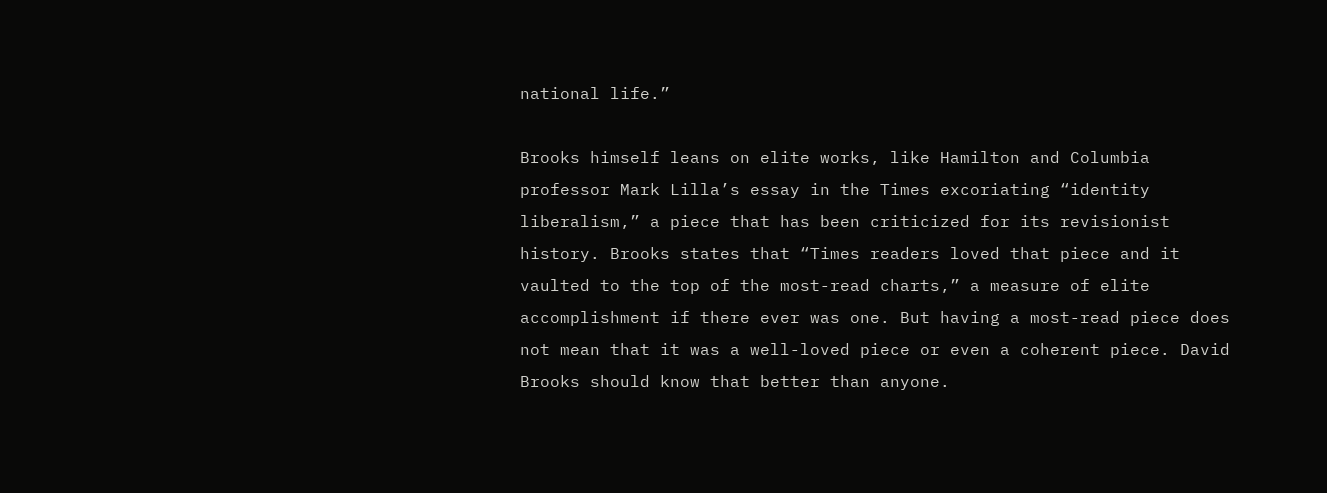national life.”

Brooks himself leans on elite works, like Hamilton and Columbia professor Mark Lilla’s essay in the Times excoriating “identity liberalism,” a piece that has been criticized for its revisionist history. Brooks states that “Times readers loved that piece and it vaulted to the top of the most-read charts,” a measure of elite accomplishment if there ever was one. But having a most-read piece does not mean that it was a well-loved piece or even a coherent piece. David Brooks should know that better than anyone.